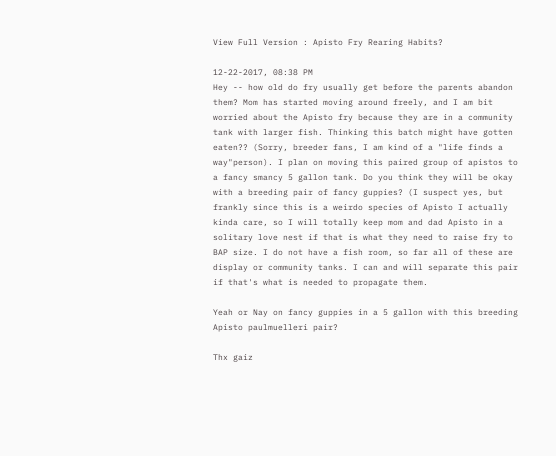View Full Version : Apisto Fry Rearing Habits?

12-22-2017, 08:38 PM
Hey -- how old do fry usually get before the parents abandon them? Mom has started moving around freely, and I am bit worried about the Apisto fry because they are in a community tank with larger fish. Thinking this batch might have gotten eaten?? (Sorry, breeder fans, I am kind of a "life finds a way"person). I plan on moving this paired group of apistos to a fancy smancy 5 gallon tank. Do you think they will be okay with a breeding pair of fancy guppies? (I suspect yes, but frankly since this is a weirdo species of Apisto I actually kinda care, so I will totally keep mom and dad Apisto in a solitary love nest if that is what they need to raise fry to BAP size. I do not have a fish room, so far all of these are display or community tanks. I can and will separate this pair if that's what is needed to propagate them.

Yeah or Nay on fancy guppies in a 5 gallon with this breeding Apisto paulmuelleri pair?

Thx gaiz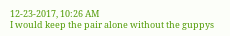12-23-2017, 10:26 AM
I would keep the pair alone without the guppys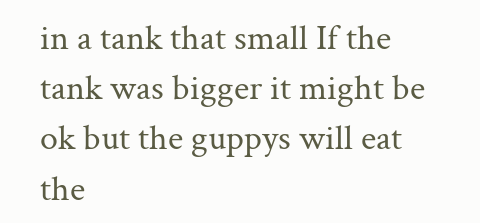in a tank that small If the tank was bigger it might be ok but the guppys will eat the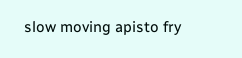slow moving apisto fry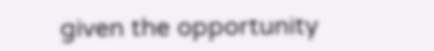given the opportunity